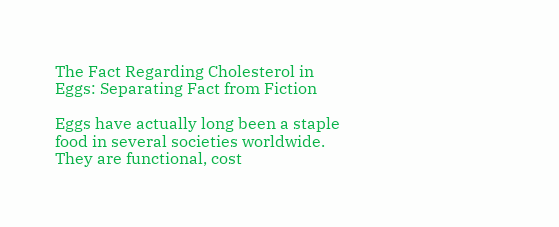The Fact Regarding Cholesterol in Eggs: Separating Fact from Fiction

Eggs have actually long been a staple food in several societies worldwide. They are functional, cost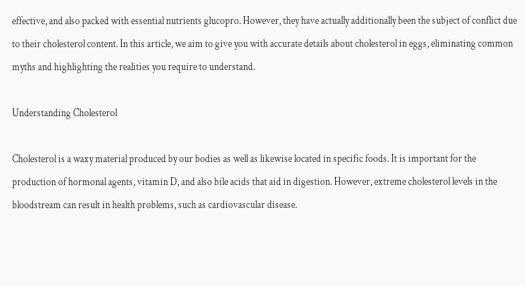effective, and also packed with essential nutrients glucopro. However, they have actually additionally been the subject of conflict due to their cholesterol content. In this article, we aim to give you with accurate details about cholesterol in eggs, eliminating common myths and highlighting the realities you require to understand.

Understanding Cholesterol

Cholesterol is a waxy material produced by our bodies as well as likewise located in specific foods. It is important for the production of hormonal agents, vitamin D, and also bile acids that aid in digestion. However, extreme cholesterol levels in the bloodstream can result in health problems, such as cardiovascular disease.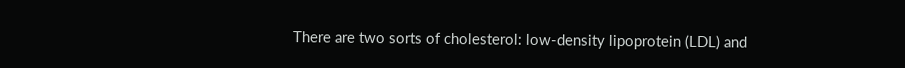There are two sorts of cholesterol: low-density lipoprotein (LDL) and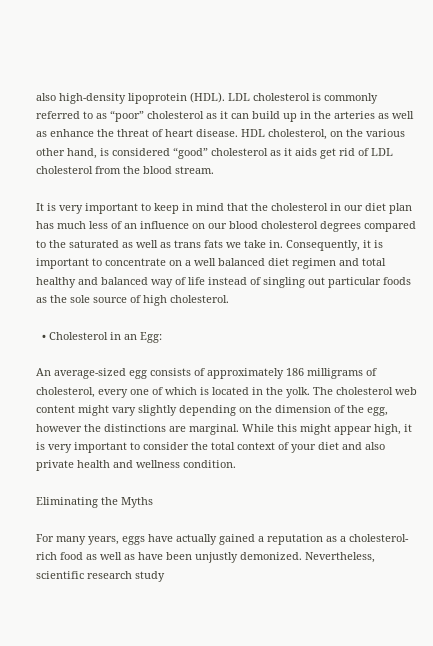also high-density lipoprotein (HDL). LDL cholesterol is commonly referred to as “poor” cholesterol as it can build up in the arteries as well as enhance the threat of heart disease. HDL cholesterol, on the various other hand, is considered “good” cholesterol as it aids get rid of LDL cholesterol from the blood stream.

It is very important to keep in mind that the cholesterol in our diet plan has much less of an influence on our blood cholesterol degrees compared to the saturated as well as trans fats we take in. Consequently, it is important to concentrate on a well balanced diet regimen and total healthy and balanced way of life instead of singling out particular foods as the sole source of high cholesterol.

  • Cholesterol in an Egg:

An average-sized egg consists of approximately 186 milligrams of cholesterol, every one of which is located in the yolk. The cholesterol web content might vary slightly depending on the dimension of the egg, however the distinctions are marginal. While this might appear high, it is very important to consider the total context of your diet and also private health and wellness condition.

Eliminating the Myths

For many years, eggs have actually gained a reputation as a cholesterol-rich food as well as have been unjustly demonized. Nevertheless, scientific research study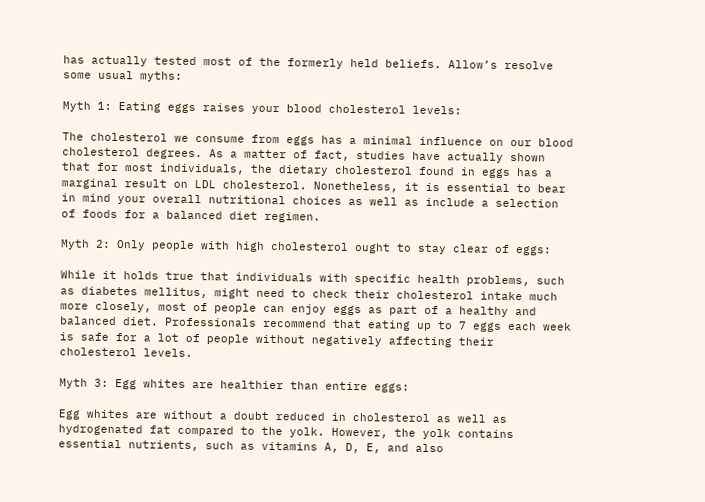has actually tested most of the formerly held beliefs. Allow’s resolve some usual myths:

Myth 1: Eating eggs raises your blood cholesterol levels:

The cholesterol we consume from eggs has a minimal influence on our blood cholesterol degrees. As a matter of fact, studies have actually shown that for most individuals, the dietary cholesterol found in eggs has a marginal result on LDL cholesterol. Nonetheless, it is essential to bear in mind your overall nutritional choices as well as include a selection of foods for a balanced diet regimen.

Myth 2: Only people with high cholesterol ought to stay clear of eggs:

While it holds true that individuals with specific health problems, such as diabetes mellitus, might need to check their cholesterol intake much more closely, most of people can enjoy eggs as part of a healthy and balanced diet. Professionals recommend that eating up to 7 eggs each week is safe for a lot of people without negatively affecting their cholesterol levels.

Myth 3: Egg whites are healthier than entire eggs:

Egg whites are without a doubt reduced in cholesterol as well as hydrogenated fat compared to the yolk. However, the yolk contains essential nutrients, such as vitamins A, D, E, and also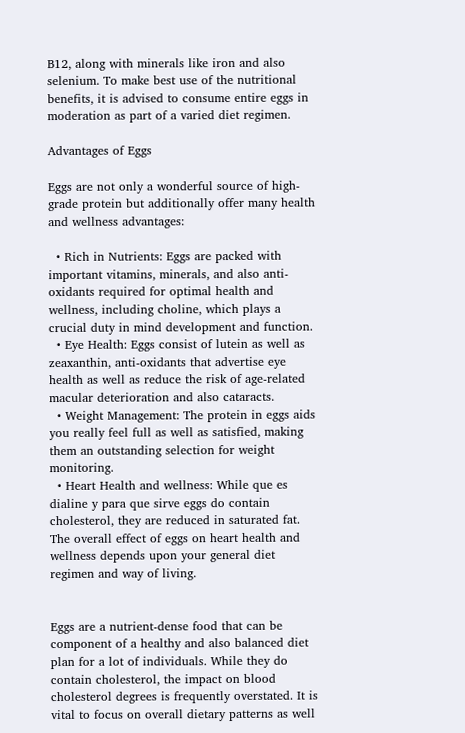B12, along with minerals like iron and also selenium. To make best use of the nutritional benefits, it is advised to consume entire eggs in moderation as part of a varied diet regimen.

Advantages of Eggs

Eggs are not only a wonderful source of high-grade protein but additionally offer many health and wellness advantages:

  • Rich in Nutrients: Eggs are packed with important vitamins, minerals, and also anti-oxidants required for optimal health and wellness, including choline, which plays a crucial duty in mind development and function.
  • Eye Health: Eggs consist of lutein as well as zeaxanthin, anti-oxidants that advertise eye health as well as reduce the risk of age-related macular deterioration and also cataracts.
  • Weight Management: The protein in eggs aids you really feel full as well as satisfied, making them an outstanding selection for weight monitoring.
  • Heart Health and wellness: While que es dialine y para que sirve eggs do contain cholesterol, they are reduced in saturated fat. The overall effect of eggs on heart health and wellness depends upon your general diet regimen and way of living.


Eggs are a nutrient-dense food that can be component of a healthy and also balanced diet plan for a lot of individuals. While they do contain cholesterol, the impact on blood cholesterol degrees is frequently overstated. It is vital to focus on overall dietary patterns as well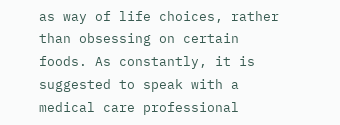as way of life choices, rather than obsessing on certain foods. As constantly, it is suggested to speak with a medical care professional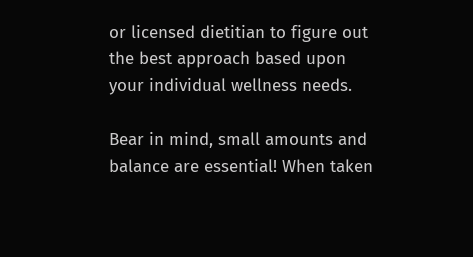or licensed dietitian to figure out the best approach based upon your individual wellness needs.

Bear in mind, small amounts and balance are essential! When taken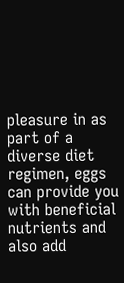pleasure in as part of a diverse diet regimen, eggs can provide you with beneficial nutrients and also add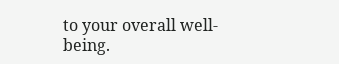to your overall well-being.